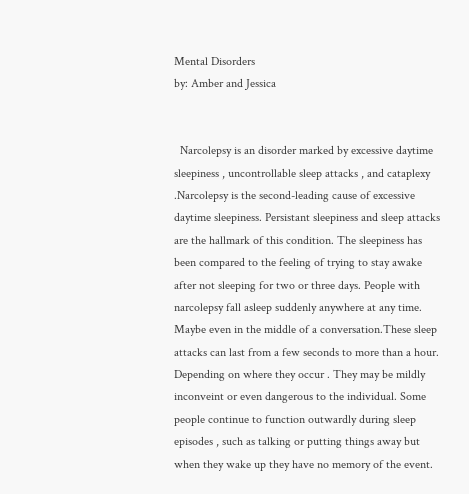Mental Disorders
by: Amber and Jessica


  Narcolepsy is an disorder marked by excessive daytime sleepiness , uncontrollable sleep attacks , and cataplexy .Narcolepsy is the second-leading cause of excessive daytime sleepiness. Persistant sleepiness and sleep attacks are the hallmark of this condition. The sleepiness has been compared to the feeling of trying to stay awake after not sleeping for two or three days. People with narcolepsy fall asleep suddenly anywhere at any time. Maybe even in the middle of a conversation.These sleep attacks can last from a few seconds to more than a hour. Depending on where they occur . They may be mildly inconveint or even dangerous to the individual. Some people continue to function outwardly during sleep episodes , such as talking or putting things away but when they wake up they have no memory of the event.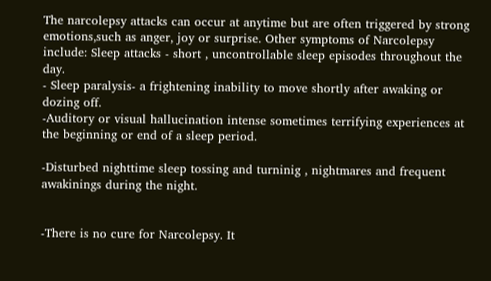The narcolepsy attacks can occur at anytime but are often triggered by strong emotions,such as anger, joy or surprise. Other symptoms of Narcolepsy include: Sleep attacks - short , uncontrollable sleep episodes throughout the day.
- Sleep paralysis- a frightening inability to move shortly after awaking or dozing off.
-Auditory or visual hallucination intense sometimes terrifying experiences at the beginning or end of a sleep period.

-Disturbed nighttime sleep tossing and turninig , nightmares and frequent awakinings during the night.


-There is no cure for Narcolepsy. It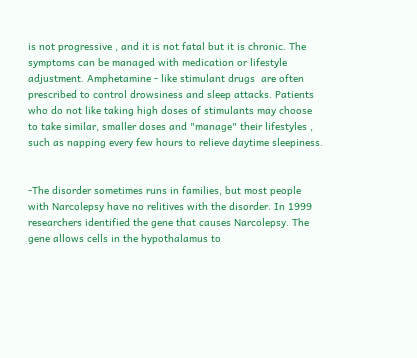is not progressive , and it is not fatal but it is chronic. The symptoms can be managed with medication or lifestyle adjustment. Amphetamine - like stimulant drugs  are often prescribed to control drowsiness and sleep attacks. Patients who do not like taking high doses of stimulants may choose to take similar, smaller doses and "manage" their lifestyles , such as napping every few hours to relieve daytime sleepiness.


-The disorder sometimes runs in families, but most people with Narcolepsy have no relitives with the disorder. In 1999 researchers identified the gene that causes Narcolepsy. The gene allows cells in the hypothalamus to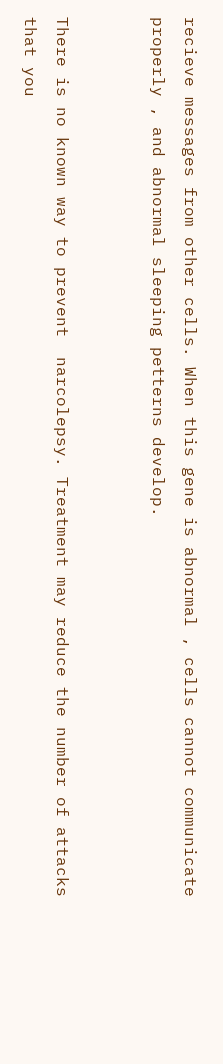recieve messages from other cells. When this gene is abnormal , cells cannot communicate properly , and abnormal sleeping petterns develop.


There is no known way to prevent  narcolepsy. Treatment may reduce the number of attacks that you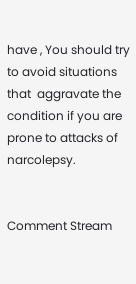have , You should try to avoid situations that  aggravate the condition if you are prone to attacks of narcolepsy.


Comment Stream